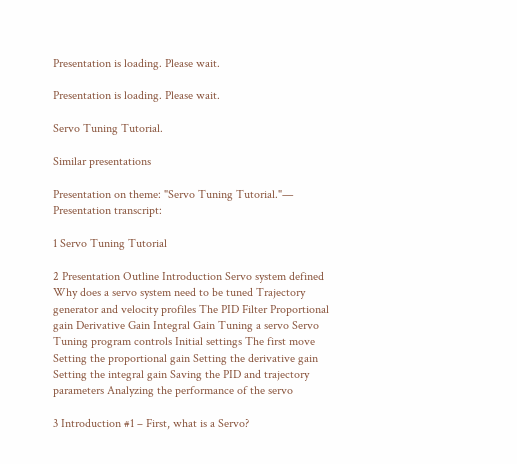Presentation is loading. Please wait.

Presentation is loading. Please wait.

Servo Tuning Tutorial.

Similar presentations

Presentation on theme: "Servo Tuning Tutorial."— Presentation transcript:

1 Servo Tuning Tutorial

2 Presentation Outline Introduction Servo system defined
Why does a servo system need to be tuned Trajectory generator and velocity profiles The PID Filter Proportional gain Derivative Gain Integral Gain Tuning a servo Servo Tuning program controls Initial settings The first move Setting the proportional gain Setting the derivative gain Setting the integral gain Saving the PID and trajectory parameters Analyzing the performance of the servo

3 Introduction #1 – First, what is a Servo?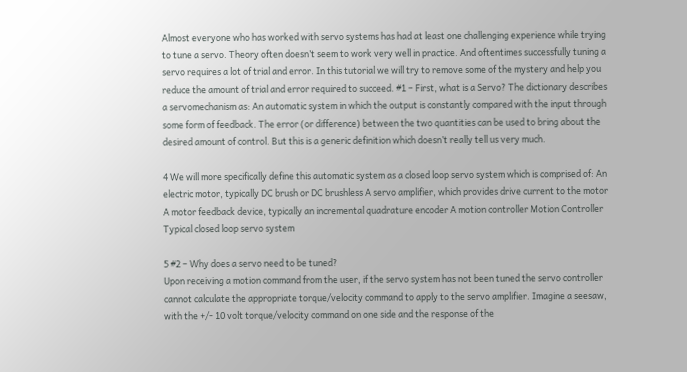Almost everyone who has worked with servo systems has had at least one challenging experience while trying to tune a servo. Theory often doesn’t seem to work very well in practice. And oftentimes successfully tuning a servo requires a lot of trial and error. In this tutorial we will try to remove some of the mystery and help you reduce the amount of trial and error required to succeed. #1 – First, what is a Servo? The dictionary describes a servomechanism as: An automatic system in which the output is constantly compared with the input through some form of feedback. The error (or difference) between the two quantities can be used to bring about the desired amount of control. But this is a generic definition which doesn’t really tell us very much.

4 We will more specifically define this automatic system as a closed loop servo system which is comprised of: An electric motor, typically DC brush or DC brushless A servo amplifier, which provides drive current to the motor A motor feedback device, typically an incremental quadrature encoder A motion controller Motion Controller Typical closed loop servo system

5 #2 – Why does a servo need to be tuned?
Upon receiving a motion command from the user, if the servo system has not been tuned the servo controller cannot calculate the appropriate torque/velocity command to apply to the servo amplifier. Imagine a seesaw, with the +/- 10 volt torque/velocity command on one side and the response of the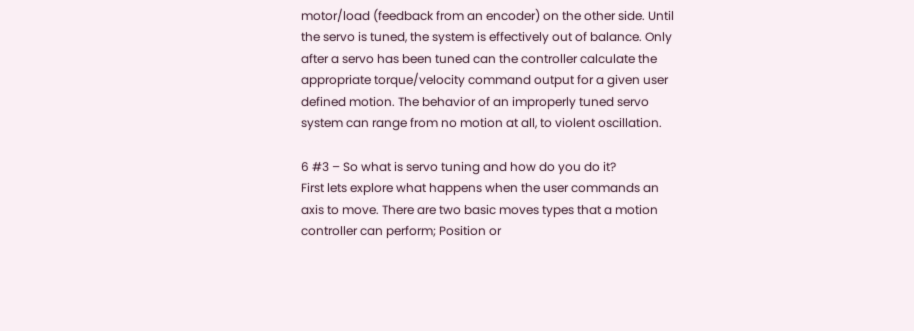motor/load (feedback from an encoder) on the other side. Until the servo is tuned, the system is effectively out of balance. Only after a servo has been tuned can the controller calculate the appropriate torque/velocity command output for a given user defined motion. The behavior of an improperly tuned servo system can range from no motion at all, to violent oscillation.

6 #3 – So what is servo tuning and how do you do it?
First lets explore what happens when the user commands an axis to move. There are two basic moves types that a motion controller can perform; Position or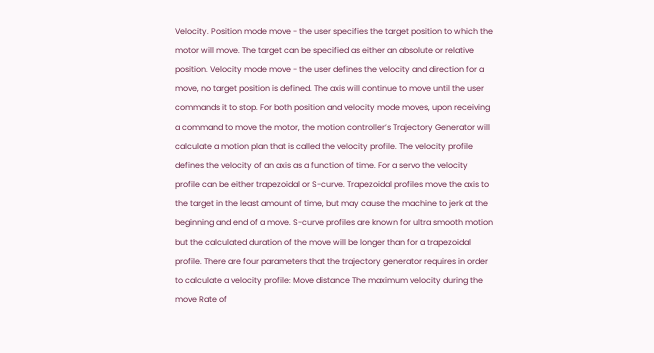Velocity. Position mode move - the user specifies the target position to which the motor will move. The target can be specified as either an absolute or relative position. Velocity mode move - the user defines the velocity and direction for a move, no target position is defined. The axis will continue to move until the user commands it to stop. For both position and velocity mode moves, upon receiving a command to move the motor, the motion controller’s Trajectory Generator will calculate a motion plan that is called the velocity profile. The velocity profile defines the velocity of an axis as a function of time. For a servo the velocity profile can be either trapezoidal or S-curve. Trapezoidal profiles move the axis to the target in the least amount of time, but may cause the machine to jerk at the beginning and end of a move. S-curve profiles are known for ultra smooth motion but the calculated duration of the move will be longer than for a trapezoidal profile. There are four parameters that the trajectory generator requires in order to calculate a velocity profile: Move distance The maximum velocity during the move Rate of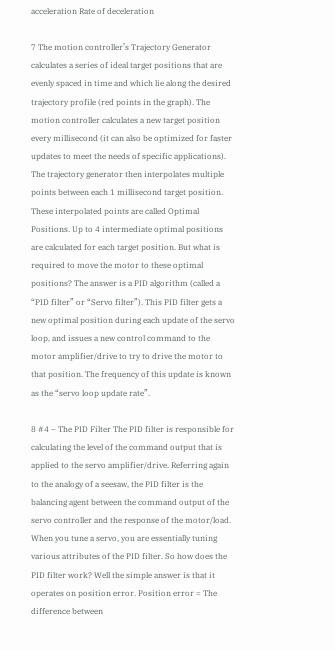acceleration Rate of deceleration

7 The motion controller’s Trajectory Generator calculates a series of ideal target positions that are evenly spaced in time and which lie along the desired trajectory profile (red points in the graph). The motion controller calculates a new target position every millisecond (it can also be optimized for faster updates to meet the needs of specific applications). The trajectory generator then interpolates multiple points between each 1 millisecond target position. These interpolated points are called Optimal Positions. Up to 4 intermediate optimal positions are calculated for each target position. But what is required to move the motor to these optimal positions? The answer is a PID algorithm (called a “PID filter” or “Servo filter”). This PID filter gets a new optimal position during each update of the servo loop, and issues a new control command to the motor amplifier/drive to try to drive the motor to that position. The frequency of this update is known as the “servo loop update rate”.

8 #4 – The PID Filter The PID filter is responsible for calculating the level of the command output that is applied to the servo amplifier/drive. Referring again to the analogy of a seesaw, the PID filter is the balancing agent between the command output of the servo controller and the response of the motor/load. When you tune a servo, you are essentially tuning various attributes of the PID filter. So how does the PID filter work? Well the simple answer is that it operates on position error. Position error = The difference between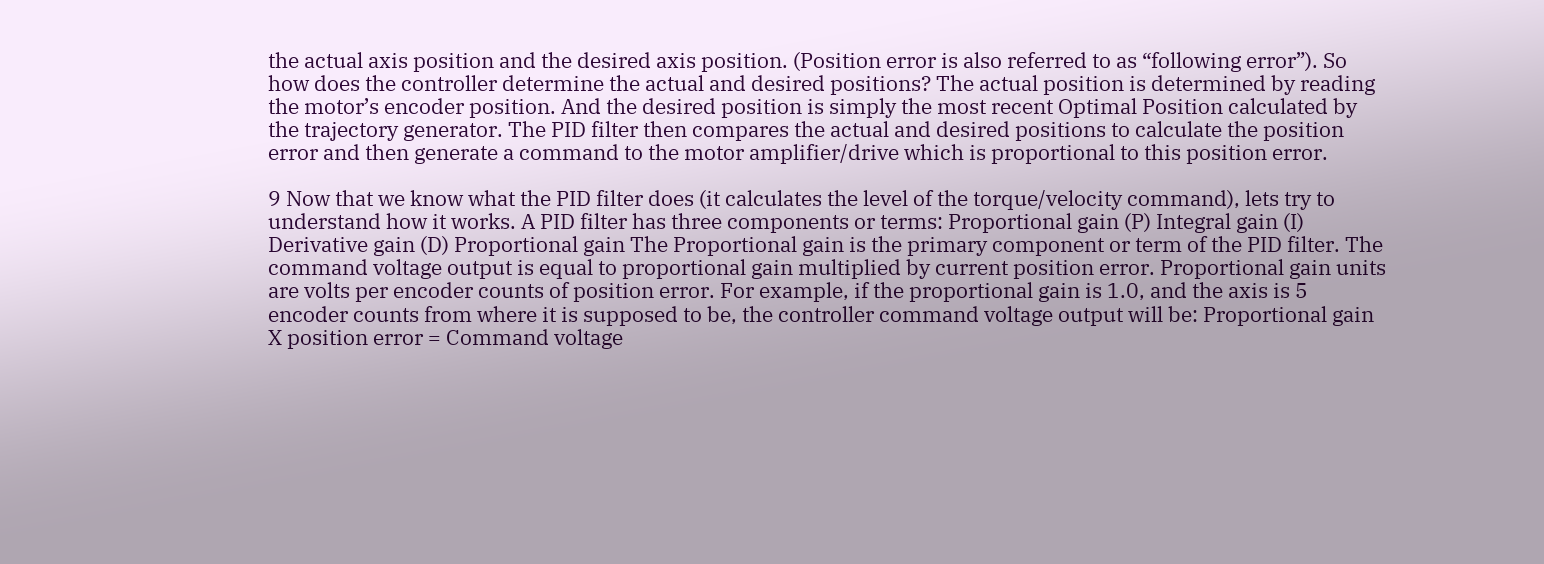the actual axis position and the desired axis position. (Position error is also referred to as “following error”). So how does the controller determine the actual and desired positions? The actual position is determined by reading the motor’s encoder position. And the desired position is simply the most recent Optimal Position calculated by the trajectory generator. The PID filter then compares the actual and desired positions to calculate the position error and then generate a command to the motor amplifier/drive which is proportional to this position error.

9 Now that we know what the PID filter does (it calculates the level of the torque/velocity command), lets try to understand how it works. A PID filter has three components or terms: Proportional gain (P) Integral gain (I) Derivative gain (D) Proportional gain The Proportional gain is the primary component or term of the PID filter. The command voltage output is equal to proportional gain multiplied by current position error. Proportional gain units are volts per encoder counts of position error. For example, if the proportional gain is 1.0, and the axis is 5 encoder counts from where it is supposed to be, the controller command voltage output will be: Proportional gain X position error = Command voltage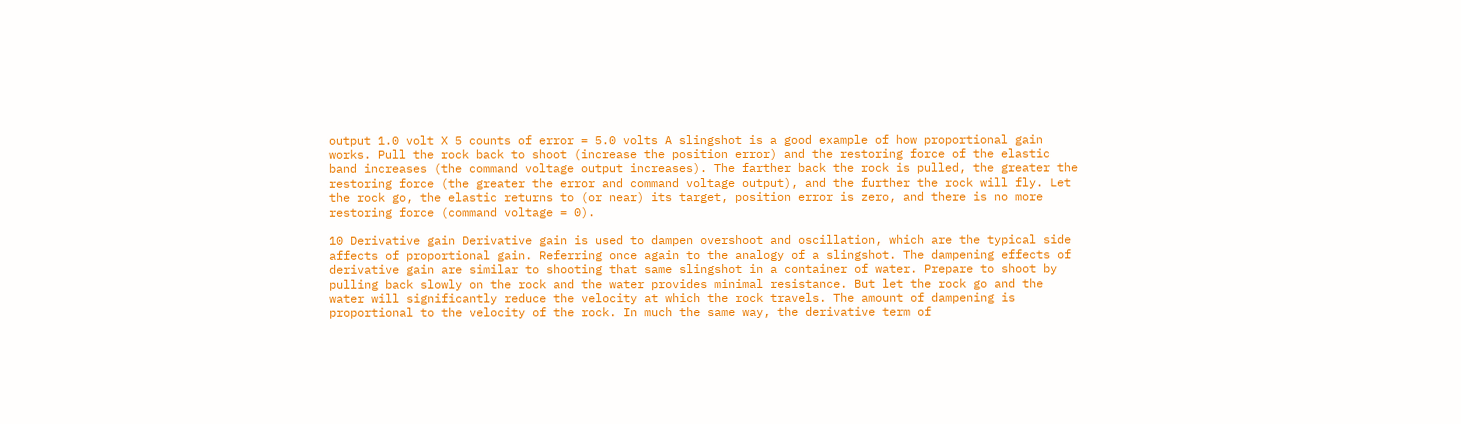output 1.0 volt X 5 counts of error = 5.0 volts A slingshot is a good example of how proportional gain works. Pull the rock back to shoot (increase the position error) and the restoring force of the elastic band increases (the command voltage output increases). The farther back the rock is pulled, the greater the restoring force (the greater the error and command voltage output), and the further the rock will fly. Let the rock go, the elastic returns to (or near) its target, position error is zero, and there is no more restoring force (command voltage = 0).

10 Derivative gain Derivative gain is used to dampen overshoot and oscillation, which are the typical side affects of proportional gain. Referring once again to the analogy of a slingshot. The dampening effects of derivative gain are similar to shooting that same slingshot in a container of water. Prepare to shoot by pulling back slowly on the rock and the water provides minimal resistance. But let the rock go and the water will significantly reduce the velocity at which the rock travels. The amount of dampening is proportional to the velocity of the rock. In much the same way, the derivative term of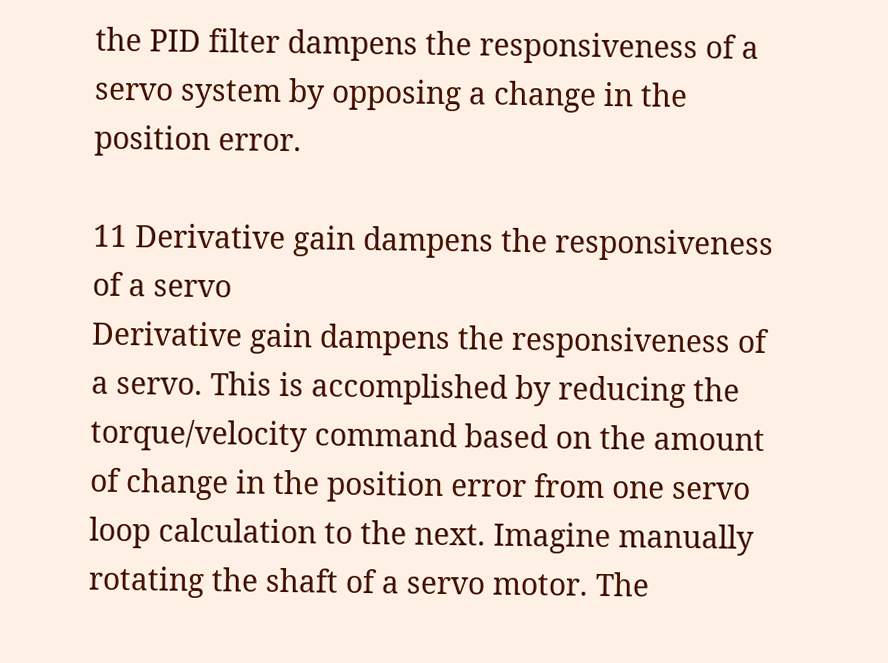the PID filter dampens the responsiveness of a servo system by opposing a change in the position error.

11 Derivative gain dampens the responsiveness of a servo
Derivative gain dampens the responsiveness of a servo. This is accomplished by reducing the torque/velocity command based on the amount of change in the position error from one servo loop calculation to the next. Imagine manually rotating the shaft of a servo motor. The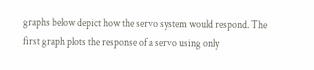graphs below depict how the servo system would respond. The first graph plots the response of a servo using only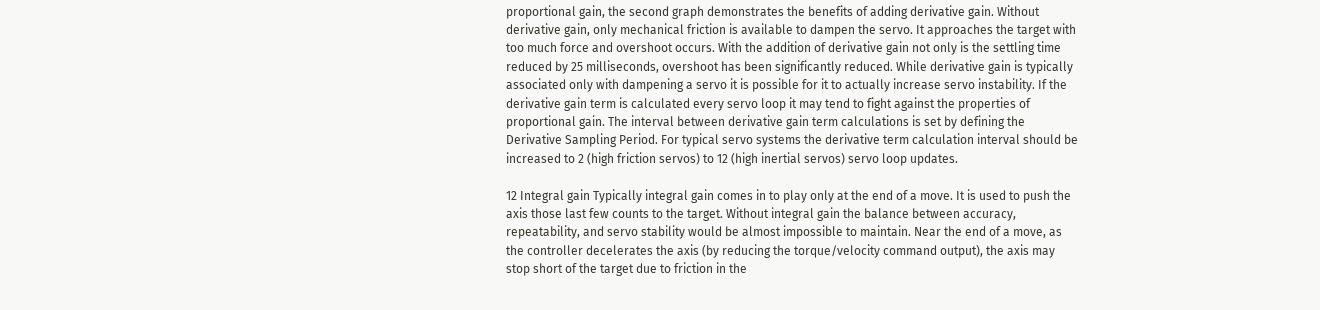proportional gain, the second graph demonstrates the benefits of adding derivative gain. Without derivative gain, only mechanical friction is available to dampen the servo. It approaches the target with too much force and overshoot occurs. With the addition of derivative gain not only is the settling time reduced by 25 milliseconds, overshoot has been significantly reduced. While derivative gain is typically associated only with dampening a servo it is possible for it to actually increase servo instability. If the derivative gain term is calculated every servo loop it may tend to fight against the properties of proportional gain. The interval between derivative gain term calculations is set by defining the Derivative Sampling Period. For typical servo systems the derivative term calculation interval should be increased to 2 (high friction servos) to 12 (high inertial servos) servo loop updates.

12 Integral gain Typically integral gain comes in to play only at the end of a move. It is used to push the axis those last few counts to the target. Without integral gain the balance between accuracy, repeatability, and servo stability would be almost impossible to maintain. Near the end of a move, as the controller decelerates the axis (by reducing the torque/velocity command output), the axis may stop short of the target due to friction in the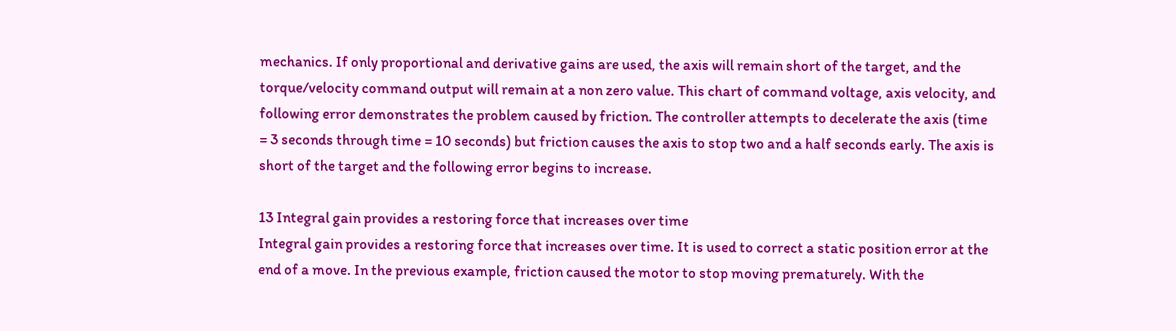mechanics. If only proportional and derivative gains are used, the axis will remain short of the target, and the torque/velocity command output will remain at a non zero value. This chart of command voltage, axis velocity, and following error demonstrates the problem caused by friction. The controller attempts to decelerate the axis (time = 3 seconds through time = 10 seconds) but friction causes the axis to stop two and a half seconds early. The axis is short of the target and the following error begins to increase.

13 Integral gain provides a restoring force that increases over time
Integral gain provides a restoring force that increases over time. It is used to correct a static position error at the end of a move. In the previous example, friction caused the motor to stop moving prematurely. With the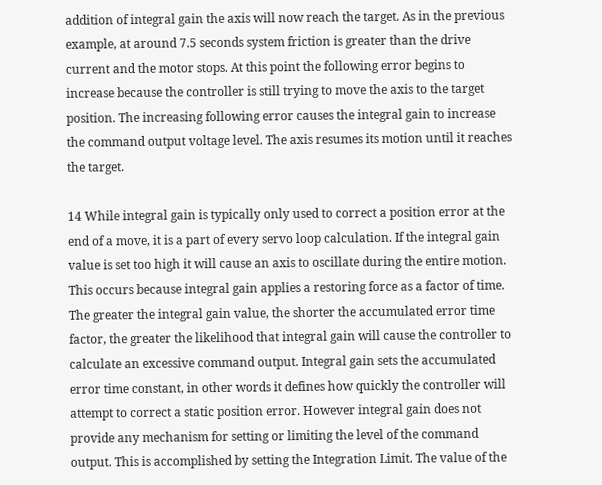addition of integral gain the axis will now reach the target. As in the previous example, at around 7.5 seconds system friction is greater than the drive current and the motor stops. At this point the following error begins to increase because the controller is still trying to move the axis to the target position. The increasing following error causes the integral gain to increase the command output voltage level. The axis resumes its motion until it reaches the target.

14 While integral gain is typically only used to correct a position error at the end of a move, it is a part of every servo loop calculation. If the integral gain value is set too high it will cause an axis to oscillate during the entire motion. This occurs because integral gain applies a restoring force as a factor of time. The greater the integral gain value, the shorter the accumulated error time factor, the greater the likelihood that integral gain will cause the controller to calculate an excessive command output. Integral gain sets the accumulated error time constant, in other words it defines how quickly the controller will attempt to correct a static position error. However integral gain does not provide any mechanism for setting or limiting the level of the command output. This is accomplished by setting the Integration Limit. The value of the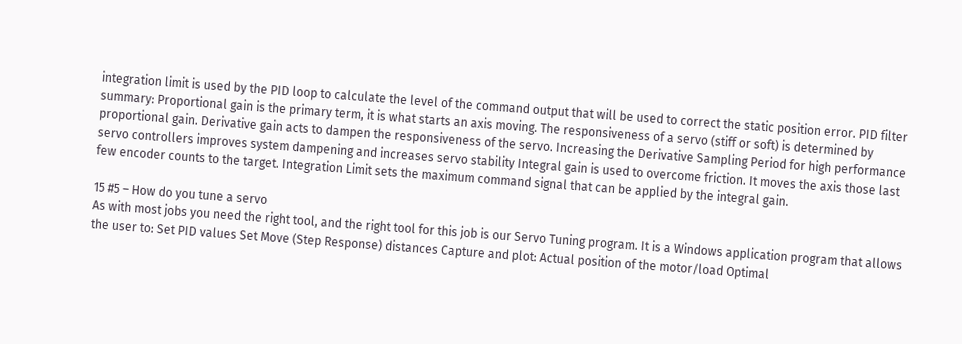integration limit is used by the PID loop to calculate the level of the command output that will be used to correct the static position error. PID filter summary: Proportional gain is the primary term, it is what starts an axis moving. The responsiveness of a servo (stiff or soft) is determined by proportional gain. Derivative gain acts to dampen the responsiveness of the servo. Increasing the Derivative Sampling Period for high performance servo controllers improves system dampening and increases servo stability Integral gain is used to overcome friction. It moves the axis those last few encoder counts to the target. Integration Limit sets the maximum command signal that can be applied by the integral gain.

15 #5 – How do you tune a servo
As with most jobs you need the right tool, and the right tool for this job is our Servo Tuning program. It is a Windows application program that allows the user to: Set PID values Set Move (Step Response) distances Capture and plot: Actual position of the motor/load Optimal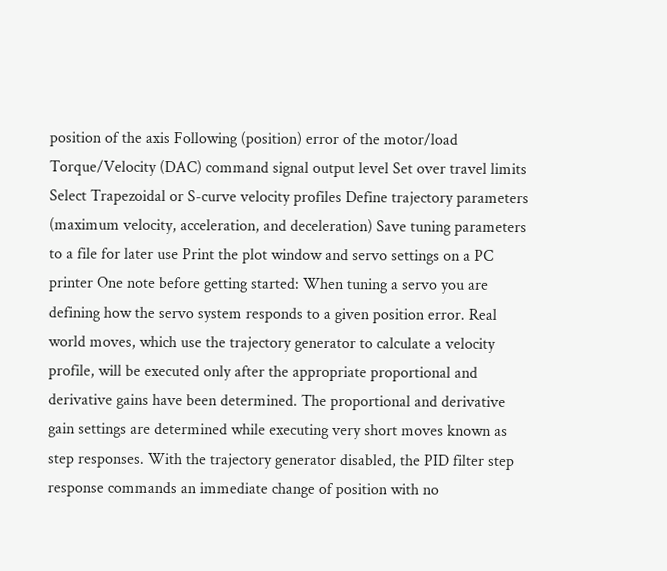position of the axis Following (position) error of the motor/load Torque/Velocity (DAC) command signal output level Set over travel limits Select Trapezoidal or S-curve velocity profiles Define trajectory parameters (maximum velocity, acceleration, and deceleration) Save tuning parameters to a file for later use Print the plot window and servo settings on a PC printer One note before getting started: When tuning a servo you are defining how the servo system responds to a given position error. Real world moves, which use the trajectory generator to calculate a velocity profile, will be executed only after the appropriate proportional and derivative gains have been determined. The proportional and derivative gain settings are determined while executing very short moves known as step responses. With the trajectory generator disabled, the PID filter step response commands an immediate change of position with no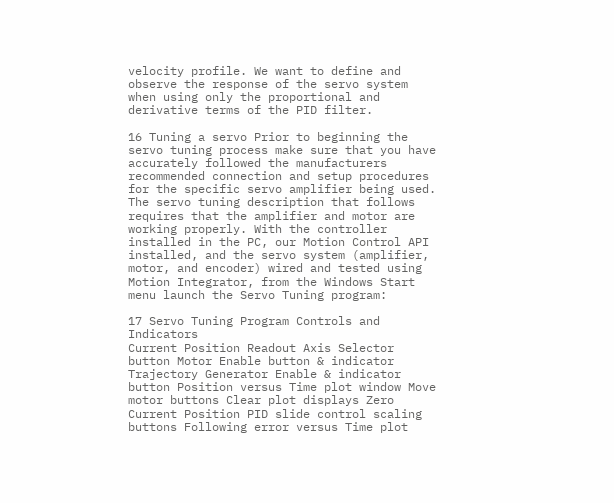velocity profile. We want to define and observe the response of the servo system when using only the proportional and derivative terms of the PID filter.

16 Tuning a servo Prior to beginning the servo tuning process make sure that you have accurately followed the manufacturers recommended connection and setup procedures for the specific servo amplifier being used. The servo tuning description that follows requires that the amplifier and motor are working properly. With the controller installed in the PC, our Motion Control API installed, and the servo system (amplifier, motor, and encoder) wired and tested using Motion Integrator, from the Windows Start menu launch the Servo Tuning program:

17 Servo Tuning Program Controls and Indicators
Current Position Readout Axis Selector button Motor Enable button & indicator Trajectory Generator Enable & indicator button Position versus Time plot window Move motor buttons Clear plot displays Zero Current Position PID slide control scaling buttons Following error versus Time plot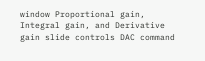window Proportional gain, Integral gain, and Derivative gain slide controls DAC command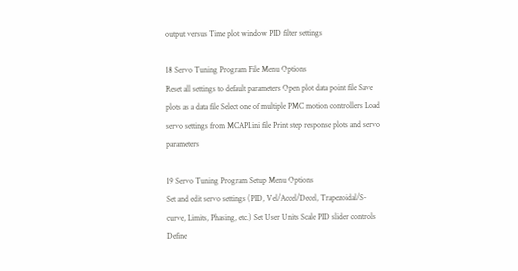output versus Time plot window PID filter settings

18 Servo Tuning Program File Menu Options
Reset all settings to default parameters Open plot data point file Save plots as a data file Select one of multiple PMC motion controllers Load servo settings from MCAPI.ini file Print step response plots and servo parameters

19 Servo Tuning Program Setup Menu Options
Set and edit servo settings (PID, Vel/Accel/Decel, Trapezoidal/S-curve, Limits, Phasing, etc.) Set User Units Scale PID slider controls Define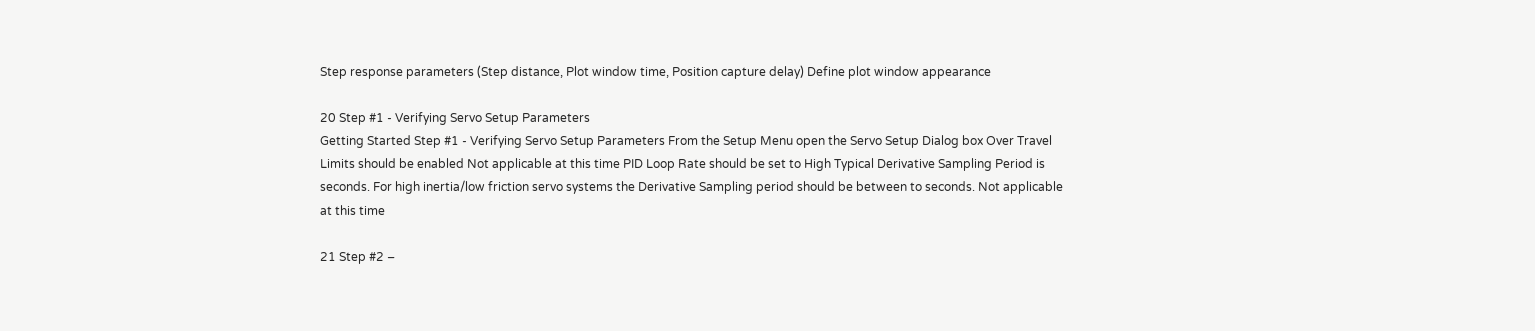Step response parameters (Step distance, Plot window time, Position capture delay) Define plot window appearance

20 Step #1 - Verifying Servo Setup Parameters
Getting Started Step #1 - Verifying Servo Setup Parameters From the Setup Menu open the Servo Setup Dialog box Over Travel Limits should be enabled Not applicable at this time PID Loop Rate should be set to High Typical Derivative Sampling Period is seconds. For high inertia/low friction servo systems the Derivative Sampling period should be between to seconds. Not applicable at this time

21 Step #2 –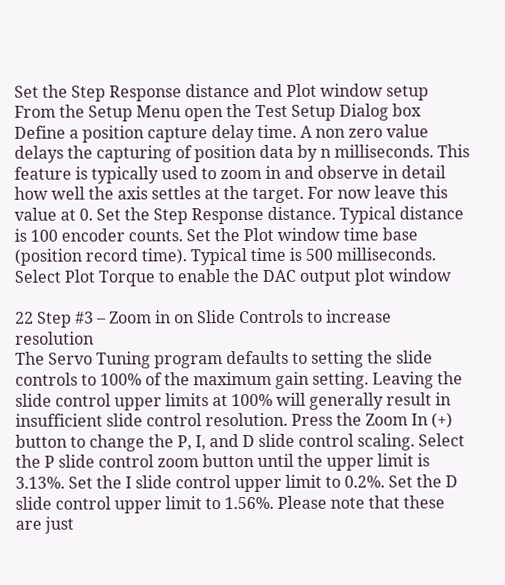Set the Step Response distance and Plot window setup
From the Setup Menu open the Test Setup Dialog box Define a position capture delay time. A non zero value delays the capturing of position data by n milliseconds. This feature is typically used to zoom in and observe in detail how well the axis settles at the target. For now leave this value at 0. Set the Step Response distance. Typical distance is 100 encoder counts. Set the Plot window time base (position record time). Typical time is 500 milliseconds. Select Plot Torque to enable the DAC output plot window

22 Step #3 – Zoom in on Slide Controls to increase resolution
The Servo Tuning program defaults to setting the slide controls to 100% of the maximum gain setting. Leaving the slide control upper limits at 100% will generally result in insufficient slide control resolution. Press the Zoom In (+) button to change the P, I, and D slide control scaling. Select the P slide control zoom button until the upper limit is 3.13%. Set the I slide control upper limit to 0.2%. Set the D slide control upper limit to 1.56%. Please note that these are just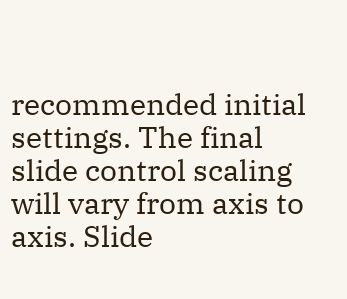recommended initial settings. The final slide control scaling will vary from axis to axis. Slide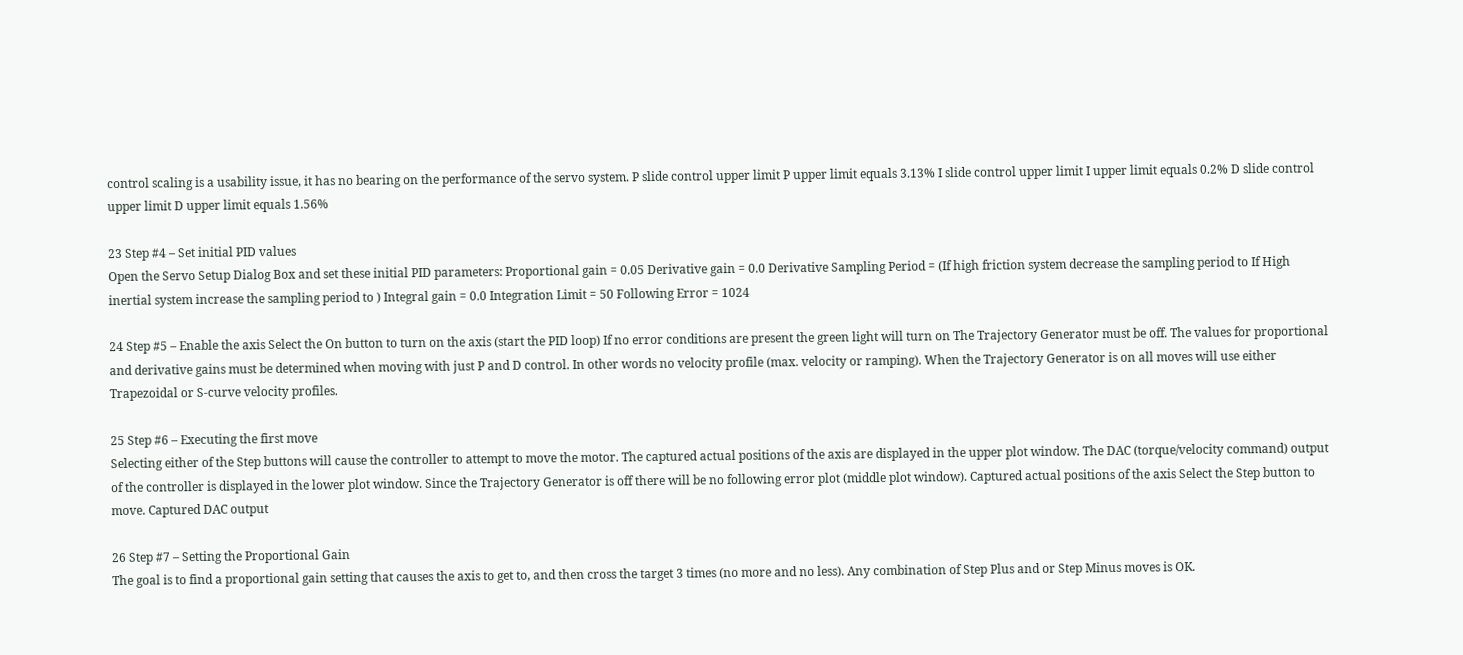control scaling is a usability issue, it has no bearing on the performance of the servo system. P slide control upper limit P upper limit equals 3.13% I slide control upper limit I upper limit equals 0.2% D slide control upper limit D upper limit equals 1.56%

23 Step #4 – Set initial PID values
Open the Servo Setup Dialog Box and set these initial PID parameters: Proportional gain = 0.05 Derivative gain = 0.0 Derivative Sampling Period = (If high friction system decrease the sampling period to If High inertial system increase the sampling period to ) Integral gain = 0.0 Integration Limit = 50 Following Error = 1024

24 Step #5 – Enable the axis Select the On button to turn on the axis (start the PID loop) If no error conditions are present the green light will turn on The Trajectory Generator must be off. The values for proportional and derivative gains must be determined when moving with just P and D control. In other words no velocity profile (max. velocity or ramping). When the Trajectory Generator is on all moves will use either Trapezoidal or S-curve velocity profiles.

25 Step #6 – Executing the first move
Selecting either of the Step buttons will cause the controller to attempt to move the motor. The captured actual positions of the axis are displayed in the upper plot window. The DAC (torque/velocity command) output of the controller is displayed in the lower plot window. Since the Trajectory Generator is off there will be no following error plot (middle plot window). Captured actual positions of the axis Select the Step button to move. Captured DAC output

26 Step #7 – Setting the Proportional Gain
The goal is to find a proportional gain setting that causes the axis to get to, and then cross the target 3 times (no more and no less). Any combination of Step Plus and or Step Minus moves is OK.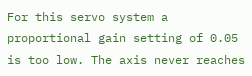For this servo system a proportional gain setting of 0.05 is too low. The axis never reaches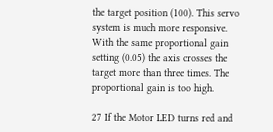the target position (100). This servo system is much more responsive. With the same proportional gain setting (0.05) the axis crosses the target more than three times. The proportional gain is too high.

27 If the Motor LED turns red and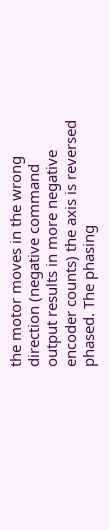the motor moves in the wrong direction (negative command output results in more negative encoder counts) the axis is reversed phased. The phasing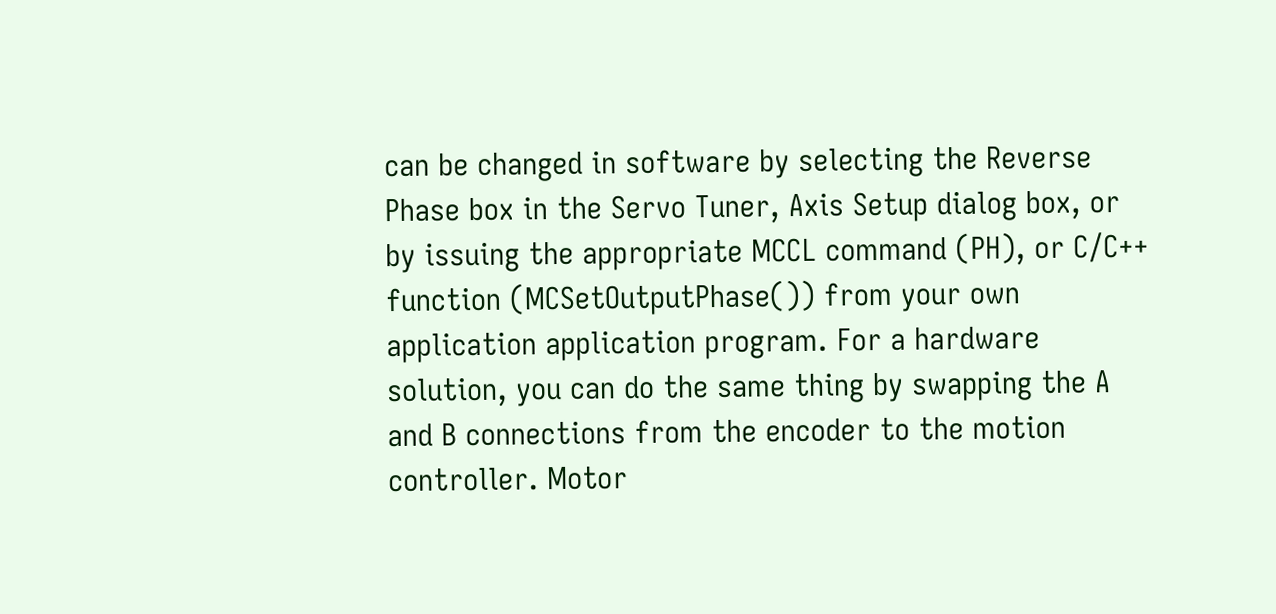can be changed in software by selecting the Reverse Phase box in the Servo Tuner, Axis Setup dialog box, or by issuing the appropriate MCCL command (PH), or C/C++ function (MCSetOutputPhase()) from your own application application program. For a hardware solution, you can do the same thing by swapping the A and B connections from the encoder to the motion controller. Motor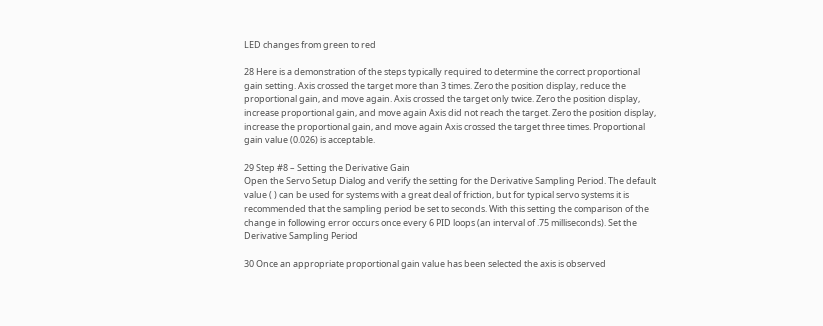LED changes from green to red

28 Here is a demonstration of the steps typically required to determine the correct proportional gain setting. Axis crossed the target more than 3 times. Zero the position display, reduce the proportional gain, and move again. Axis crossed the target only twice. Zero the position display, increase proportional gain, and move again Axis did not reach the target. Zero the position display, increase the proportional gain, and move again Axis crossed the target three times. Proportional gain value (0.026) is acceptable.

29 Step #8 – Setting the Derivative Gain
Open the Servo Setup Dialog and verify the setting for the Derivative Sampling Period. The default value ( ) can be used for systems with a great deal of friction, but for typical servo systems it is recommended that the sampling period be set to seconds. With this setting the comparison of the change in following error occurs once every 6 PID loops (an interval of .75 milliseconds). Set the Derivative Sampling Period

30 Once an appropriate proportional gain value has been selected the axis is observed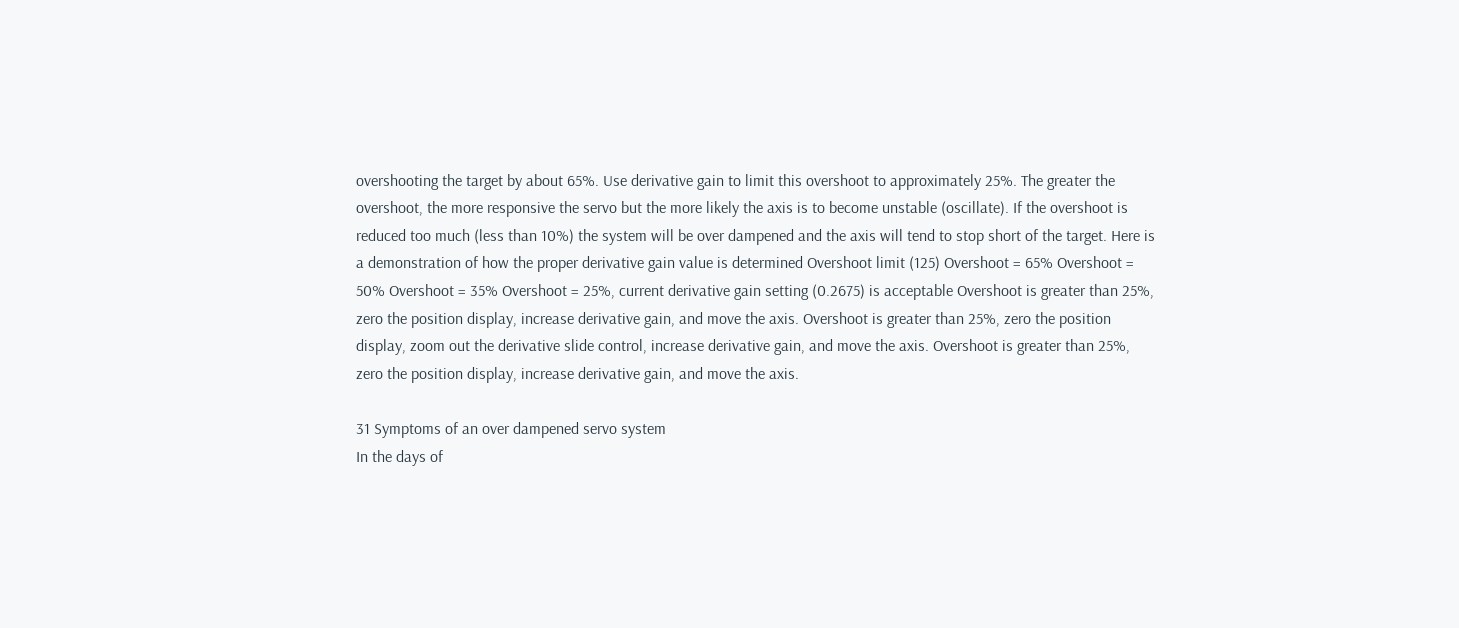overshooting the target by about 65%. Use derivative gain to limit this overshoot to approximately 25%. The greater the overshoot, the more responsive the servo but the more likely the axis is to become unstable (oscillate). If the overshoot is reduced too much (less than 10%) the system will be over dampened and the axis will tend to stop short of the target. Here is a demonstration of how the proper derivative gain value is determined Overshoot limit (125) Overshoot = 65% Overshoot = 50% Overshoot = 35% Overshoot = 25%, current derivative gain setting (0.2675) is acceptable Overshoot is greater than 25%, zero the position display, increase derivative gain, and move the axis. Overshoot is greater than 25%, zero the position display, zoom out the derivative slide control, increase derivative gain, and move the axis. Overshoot is greater than 25%, zero the position display, increase derivative gain, and move the axis.

31 Symptoms of an over dampened servo system
In the days of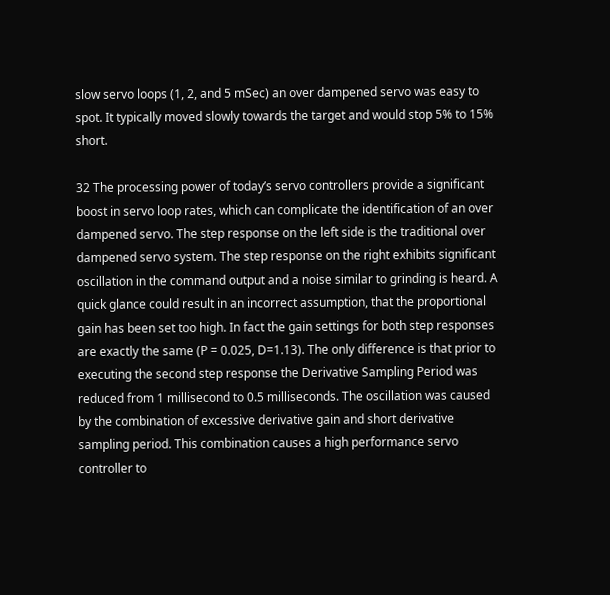slow servo loops (1, 2, and 5 mSec) an over dampened servo was easy to spot. It typically moved slowly towards the target and would stop 5% to 15% short.

32 The processing power of today’s servo controllers provide a significant boost in servo loop rates, which can complicate the identification of an over dampened servo. The step response on the left side is the traditional over dampened servo system. The step response on the right exhibits significant oscillation in the command output and a noise similar to grinding is heard. A quick glance could result in an incorrect assumption, that the proportional gain has been set too high. In fact the gain settings for both step responses are exactly the same (P = 0.025, D=1.13). The only difference is that prior to executing the second step response the Derivative Sampling Period was reduced from 1 millisecond to 0.5 milliseconds. The oscillation was caused by the combination of excessive derivative gain and short derivative sampling period. This combination causes a high performance servo controller to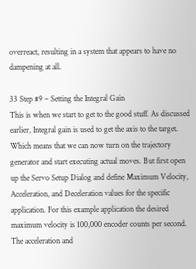overreact, resulting in a system that appears to have no dampening at all.

33 Step #9 – Setting the Integral Gain
This is when we start to get to the good stuff. As discussed earlier, Integral gain is used to get the axis to the target. Which means that we can now turn on the trajectory generator and start executing actual moves. But first open up the Servo Setup Dialog and define Maximum Velocity, Acceleration, and Deceleration values for the specific application. For this example application the desired maximum velocity is 100,000 encoder counts per second. The acceleration and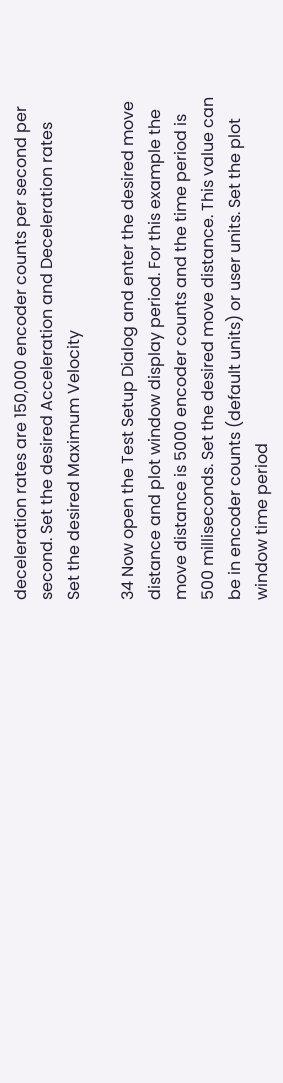deceleration rates are 150,000 encoder counts per second per second. Set the desired Acceleration and Deceleration rates Set the desired Maximum Velocity

34 Now open the Test Setup Dialog and enter the desired move distance and plot window display period. For this example the move distance is 5000 encoder counts and the time period is 500 milliseconds. Set the desired move distance. This value can be in encoder counts (default units) or user units. Set the plot window time period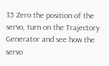35 Zero the position of the servo, turn on the Trajectory Generator and see how the servo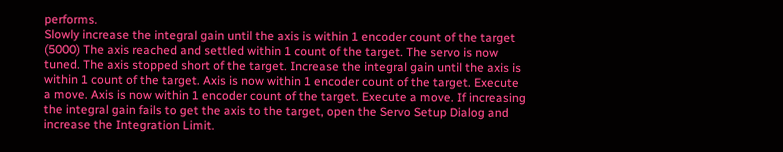performs.
Slowly increase the integral gain until the axis is within 1 encoder count of the target (5000) The axis reached and settled within 1 count of the target. The servo is now tuned. The axis stopped short of the target. Increase the integral gain until the axis is within 1 count of the target. Axis is now within 1 encoder count of the target. Execute a move. Axis is now within 1 encoder count of the target. Execute a move. If increasing the integral gain fails to get the axis to the target, open the Servo Setup Dialog and increase the Integration Limit.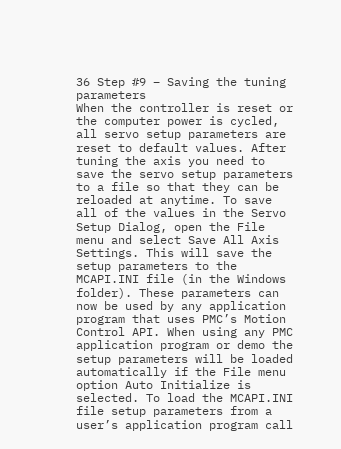36 Step #9 – Saving the tuning parameters
When the controller is reset or the computer power is cycled, all servo setup parameters are reset to default values. After tuning the axis you need to save the servo setup parameters to a file so that they can be reloaded at anytime. To save all of the values in the Servo Setup Dialog, open the File menu and select Save All Axis Settings. This will save the setup parameters to the MCAPI.INI file (in the Windows folder). These parameters can now be used by any application program that uses PMC’s Motion Control API. When using any PMC application program or demo the setup parameters will be loaded automatically if the File menu option Auto Initialize is selected. To load the MCAPI.INI file setup parameters from a user’s application program call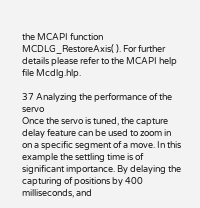the MCAPI function MCDLG_RestoreAxis( ). For further details please refer to the MCAPI help file Mcdlg.hlp.

37 Analyzing the performance of the servo
Once the servo is tuned, the capture delay feature can be used to zoom in on a specific segment of a move. In this example the settling time is of significant importance. By delaying the capturing of positions by 400 milliseconds, and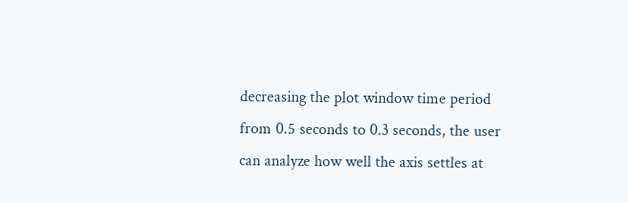decreasing the plot window time period from 0.5 seconds to 0.3 seconds, the user can analyze how well the axis settles at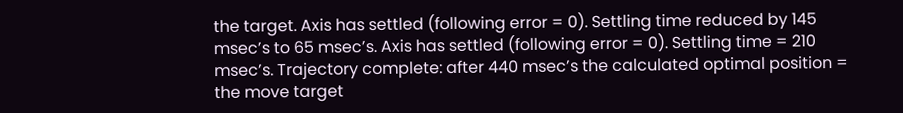the target. Axis has settled (following error = 0). Settling time reduced by 145 msec’s to 65 msec’s. Axis has settled (following error = 0). Settling time = 210 msec’s. Trajectory complete: after 440 msec’s the calculated optimal position = the move target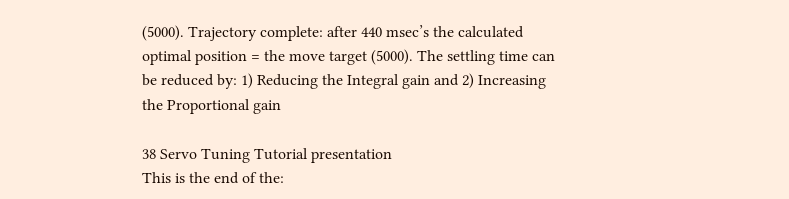(5000). Trajectory complete: after 440 msec’s the calculated optimal position = the move target (5000). The settling time can be reduced by: 1) Reducing the Integral gain and 2) Increasing the Proportional gain

38 Servo Tuning Tutorial presentation
This is the end of the: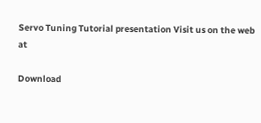Servo Tuning Tutorial presentation Visit us on the web at

Download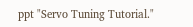ppt "Servo Tuning Tutorial."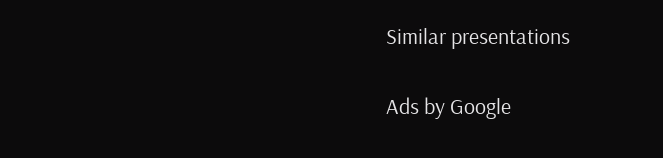Similar presentations

Ads by Google